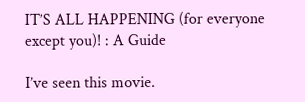IT’S ALL HAPPENING (for everyone except you)! : A Guide

I’ve seen this movie.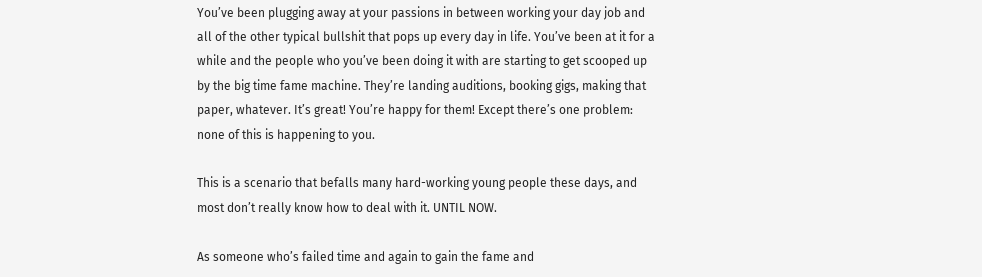You’ve been plugging away at your passions in between working your day job and all of the other typical bullshit that pops up every day in life. You’ve been at it for a while and the people who you’ve been doing it with are starting to get scooped up by the big time fame machine. They’re landing auditions, booking gigs, making that paper, whatever. It’s great! You’re happy for them! Except there’s one problem: none of this is happening to you.

This is a scenario that befalls many hard-working young people these days, and most don’t really know how to deal with it. UNTIL NOW.

As someone who’s failed time and again to gain the fame and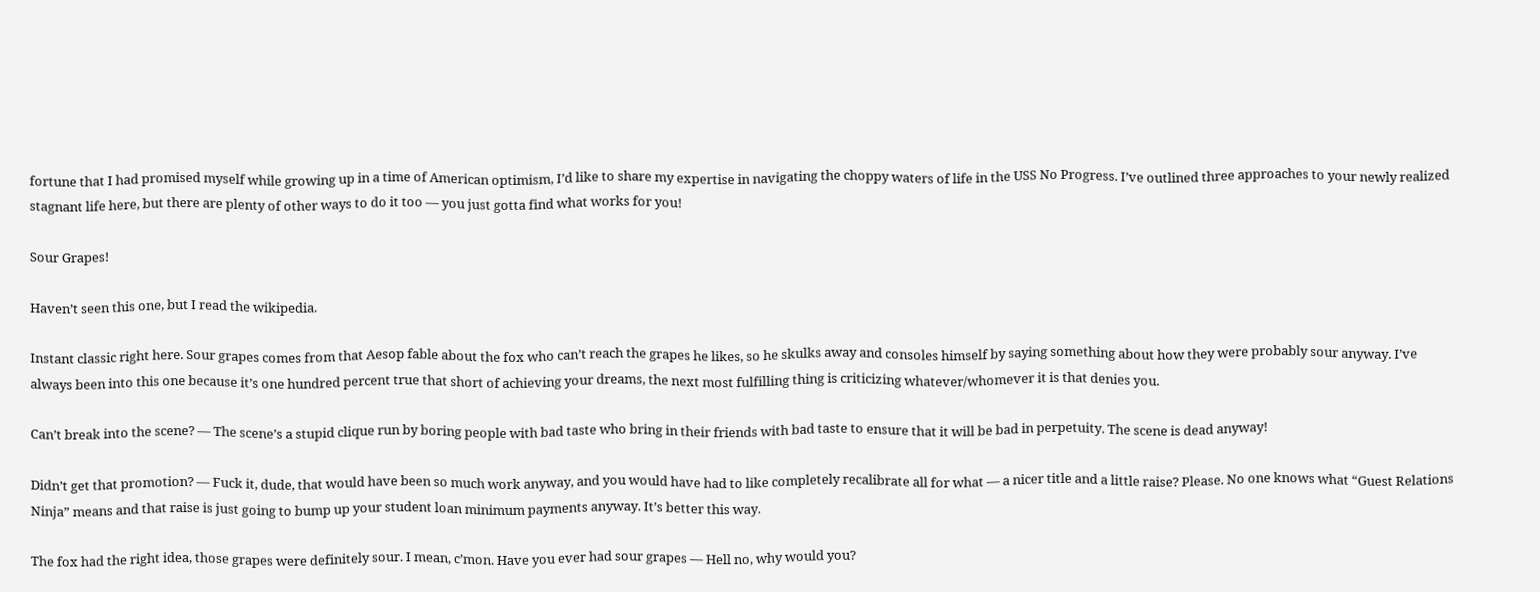fortune that I had promised myself while growing up in a time of American optimism, I’d like to share my expertise in navigating the choppy waters of life in the USS No Progress. I’ve outlined three approaches to your newly realized stagnant life here, but there are plenty of other ways to do it too — you just gotta find what works for you!

Sour Grapes!

Haven’t seen this one, but I read the wikipedia.

Instant classic right here. Sour grapes comes from that Aesop fable about the fox who can’t reach the grapes he likes, so he skulks away and consoles himself by saying something about how they were probably sour anyway. I’ve always been into this one because it’s one hundred percent true that short of achieving your dreams, the next most fulfilling thing is criticizing whatever/whomever it is that denies you.

Can’t break into the scene? — The scene’s a stupid clique run by boring people with bad taste who bring in their friends with bad taste to ensure that it will be bad in perpetuity. The scene is dead anyway!

Didn’t get that promotion? — Fuck it, dude, that would have been so much work anyway, and you would have had to like completely recalibrate all for what — a nicer title and a little raise? Please. No one knows what “Guest Relations Ninja” means and that raise is just going to bump up your student loan minimum payments anyway. It’s better this way.

The fox had the right idea, those grapes were definitely sour. I mean, c’mon. Have you ever had sour grapes — Hell no, why would you?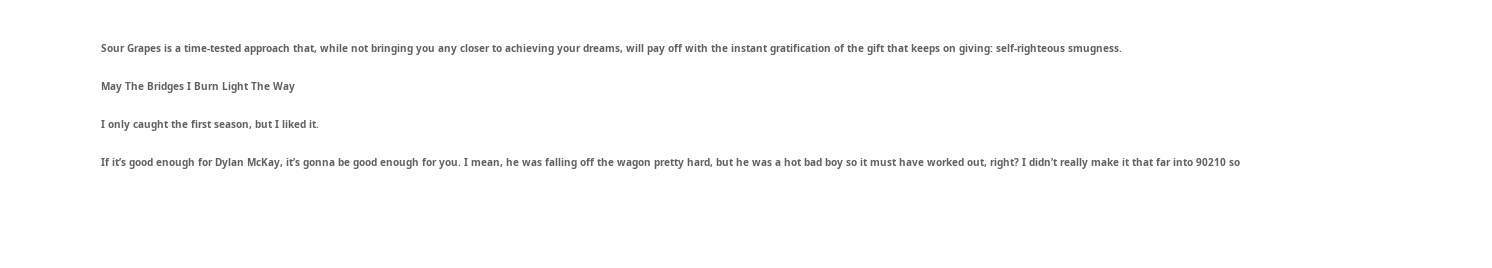Sour Grapes is a time-tested approach that, while not bringing you any closer to achieving your dreams, will pay off with the instant gratification of the gift that keeps on giving: self-righteous smugness.

May The Bridges I Burn Light The Way

I only caught the first season, but I liked it.

If it’s good enough for Dylan McKay, it’s gonna be good enough for you. I mean, he was falling off the wagon pretty hard, but he was a hot bad boy so it must have worked out, right? I didn’t really make it that far into 90210 so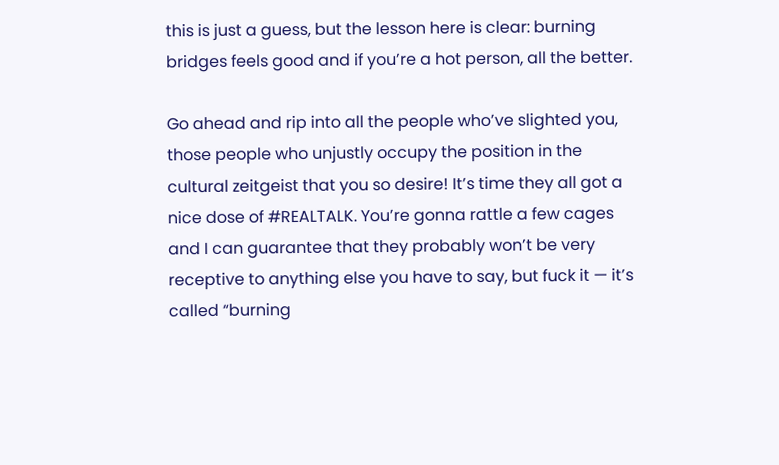this is just a guess, but the lesson here is clear: burning bridges feels good and if you’re a hot person, all the better.

Go ahead and rip into all the people who’ve slighted you, those people who unjustly occupy the position in the cultural zeitgeist that you so desire! It’s time they all got a nice dose of #REALTALK. You’re gonna rattle a few cages and I can guarantee that they probably won’t be very receptive to anything else you have to say, but fuck it — it’s called “burning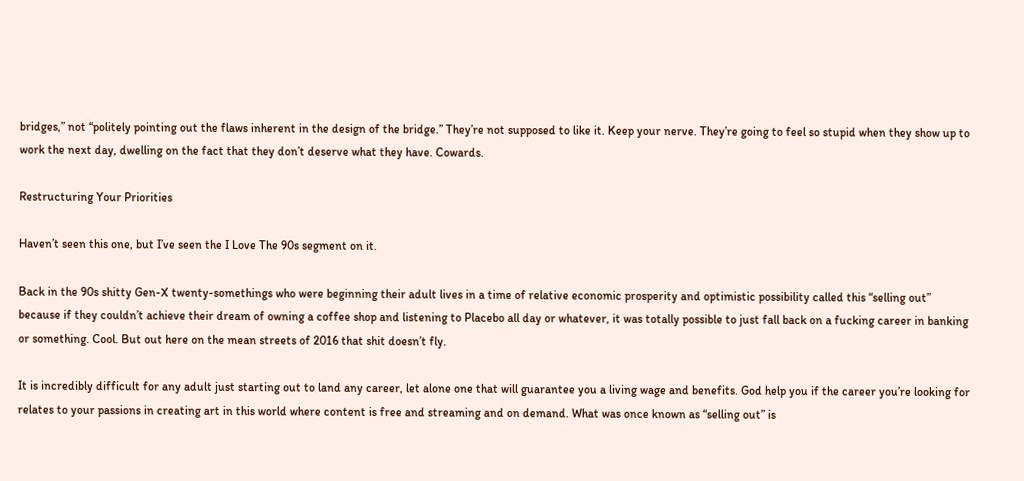bridges,” not “politely pointing out the flaws inherent in the design of the bridge.” They’re not supposed to like it. Keep your nerve. They’re going to feel so stupid when they show up to work the next day, dwelling on the fact that they don’t deserve what they have. Cowards.

Restructuring Your Priorities

Haven’t seen this one, but I’ve seen the I Love The 90s segment on it.

Back in the 90s shitty Gen-X twenty-somethings who were beginning their adult lives in a time of relative economic prosperity and optimistic possibility called this “selling out” because if they couldn’t achieve their dream of owning a coffee shop and listening to Placebo all day or whatever, it was totally possible to just fall back on a fucking career in banking or something. Cool. But out here on the mean streets of 2016 that shit doesn’t fly.

It is incredibly difficult for any adult just starting out to land any career, let alone one that will guarantee you a living wage and benefits. God help you if the career you’re looking for relates to your passions in creating art in this world where content is free and streaming and on demand. What was once known as “selling out” is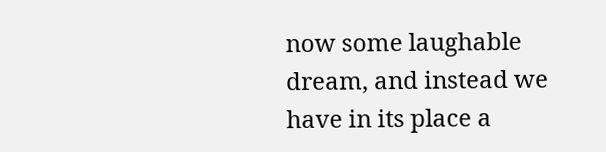now some laughable dream, and instead we have in its place a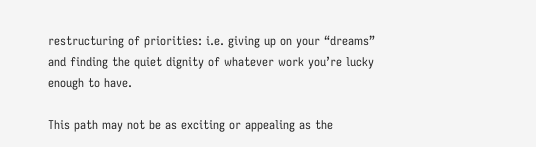restructuring of priorities: i.e. giving up on your “dreams” and finding the quiet dignity of whatever work you’re lucky enough to have.

This path may not be as exciting or appealing as the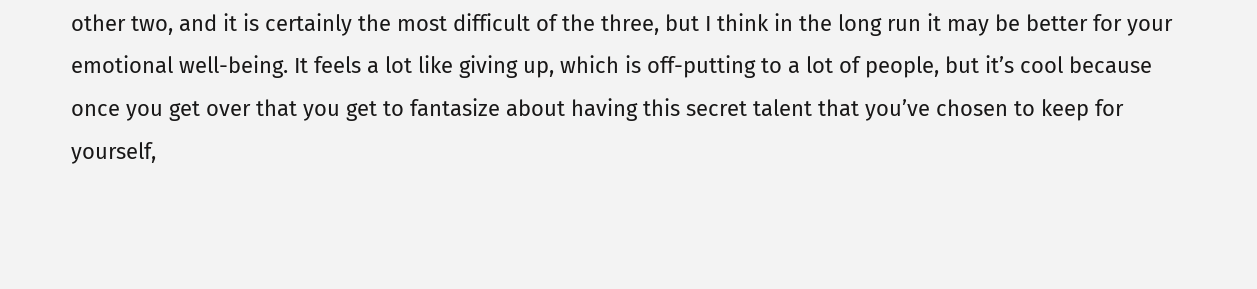other two, and it is certainly the most difficult of the three, but I think in the long run it may be better for your emotional well-being. It feels a lot like giving up, which is off-putting to a lot of people, but it’s cool because once you get over that you get to fantasize about having this secret talent that you’ve chosen to keep for yourself,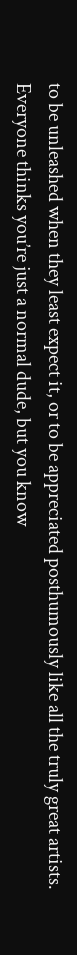to be unleashed when they least expect it, or to be appreciated posthumously like all the truly great artists. Everyone thinks you’re just a normal dude, but you know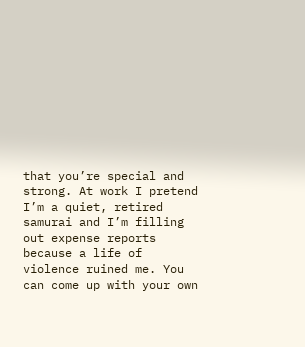that you’re special and strong. At work I pretend I’m a quiet, retired samurai and I’m filling out expense reports because a life of violence ruined me. You can come up with your own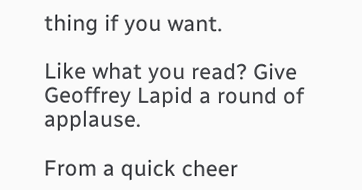thing if you want.

Like what you read? Give Geoffrey Lapid a round of applause.

From a quick cheer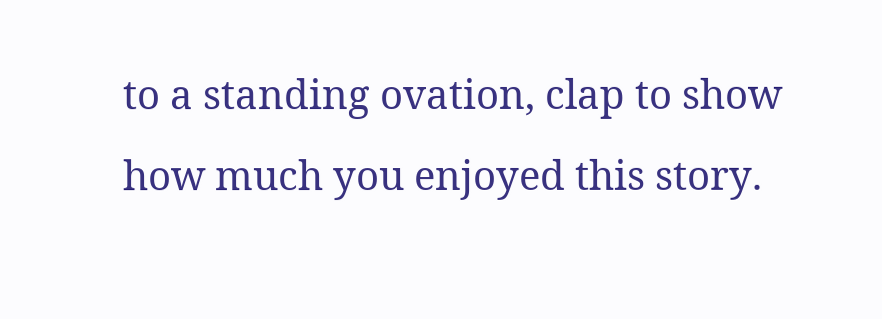to a standing ovation, clap to show how much you enjoyed this story.